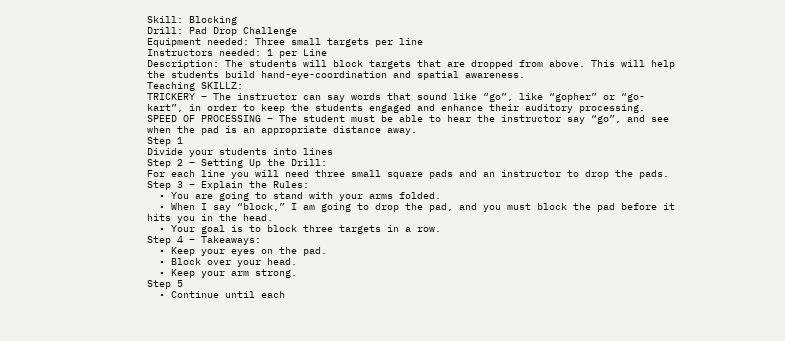Skill: Blocking
Drill: Pad Drop Challenge
Equipment needed: Three small targets per line
Instructors needed: 1 per Line
Description: The students will block targets that are dropped from above. This will help the students build hand-eye-coordination and spatial awareness.
Teaching SKILLZ:
TRICKERY – The instructor can say words that sound like “go”, like “gopher” or “go-kart”, in order to keep the students engaged and enhance their auditory processing.
SPEED OF PROCESSING – The student must be able to hear the instructor say “go”, and see when the pad is an appropriate distance away.
Step 1
Divide your students into lines
Step 2 – Setting Up the Drill:
For each line you will need three small square pads and an instructor to drop the pads.
Step 3 – Explain the Rules:
  • You are going to stand with your arms folded.
  • When I say “block,” I am going to drop the pad, and you must block the pad before it hits you in the head.
  • Your goal is to block three targets in a row.
Step 4 – Takeaways:
  • Keep your eyes on the pad.
  • Block over your head.
  • Keep your arm strong.
Step 5
  • Continue until each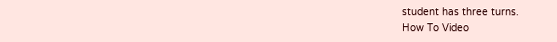student has three turns.
How To Video